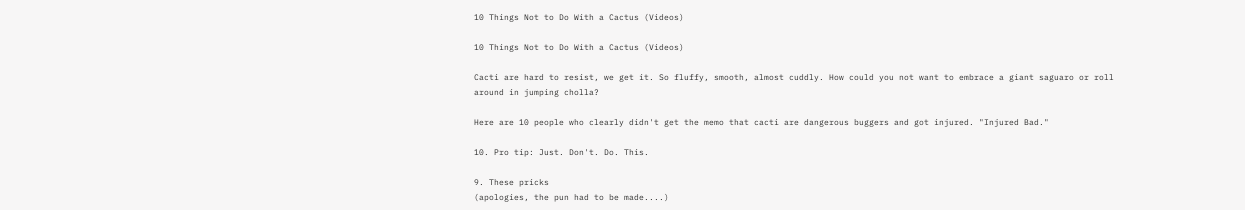10 Things Not to Do With a Cactus (Videos)

10 Things Not to Do With a Cactus (Videos)

Cacti are hard to resist, we get it. So fluffy, smooth, almost cuddly. How could you not want to embrace a giant saguaro or roll around in jumping cholla?

Here are 10 people who clearly didn't get the memo that cacti are dangerous buggers and got injured. "Injured Bad."

10. Pro tip: Just. Don't. Do. This.

9. These pricks
(apologies, the pun had to be made....)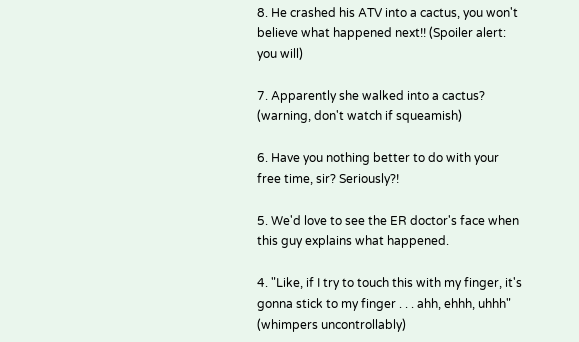8. He crashed his ATV into a cactus, you won't believe what happened next!! (Spoiler alert: you will)

7. Apparently she walked into a cactus? (warning, don't watch if squeamish)

6. Have you nothing better to do with your free time, sir? Seriously?!

5. We'd love to see the ER doctor's face when this guy explains what happened.

4. "Like, if I try to touch this with my finger, it's gonna stick to my finger . . . ahh, ehhh, uhhh" (whimpers uncontrollably)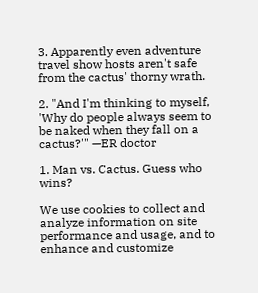3. Apparently even adventure travel show hosts aren't safe from the cactus' thorny wrath.

2. "And I'm thinking to myself, 'Why do people always seem to be naked when they fall on a cactus?'" —ER doctor

1. Man vs. Cactus. Guess who wins?

We use cookies to collect and analyze information on site performance and usage, and to enhance and customize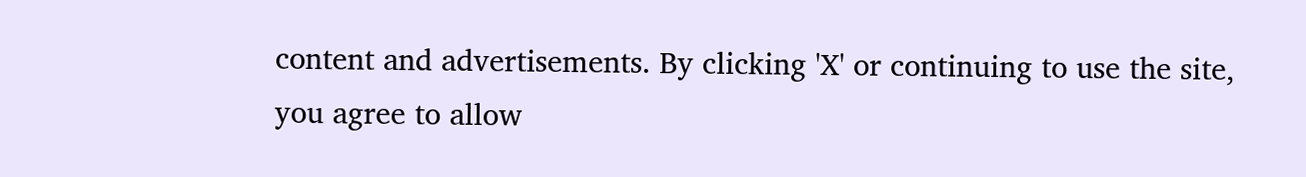content and advertisements. By clicking 'X' or continuing to use the site, you agree to allow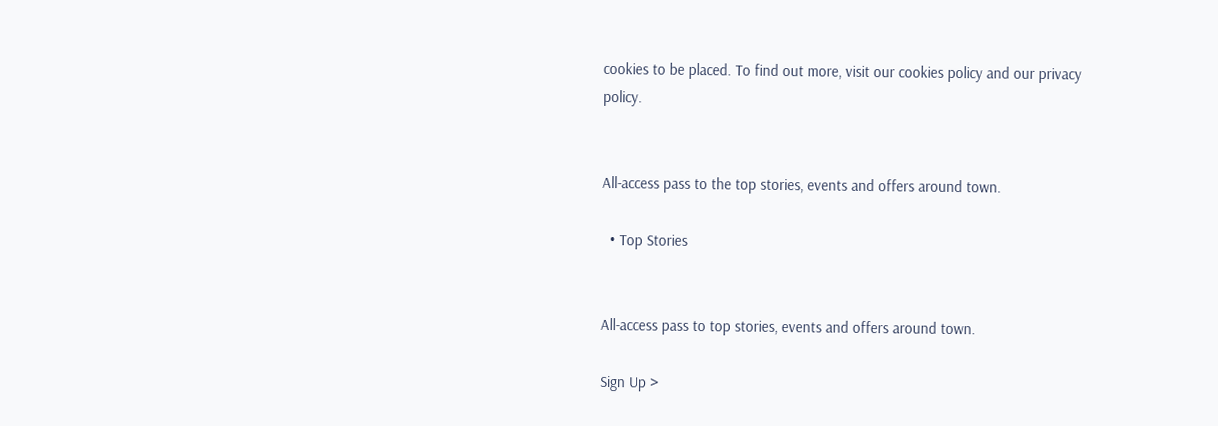cookies to be placed. To find out more, visit our cookies policy and our privacy policy.


All-access pass to the top stories, events and offers around town.

  • Top Stories


All-access pass to top stories, events and offers around town.

Sign Up >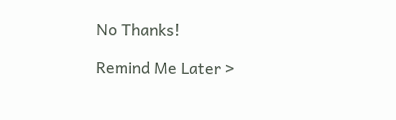No Thanks!

Remind Me Later >